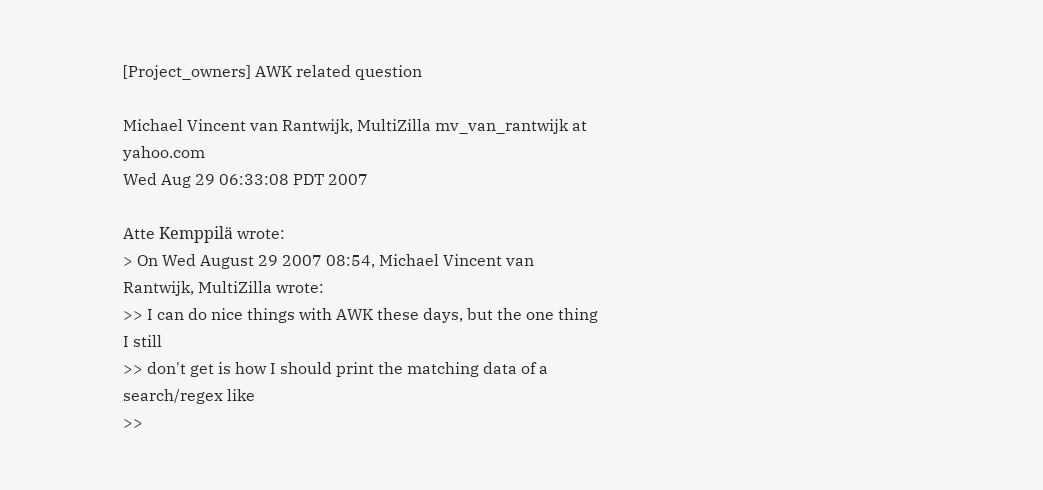[Project_owners] AWK related question

Michael Vincent van Rantwijk, MultiZilla mv_van_rantwijk at yahoo.com
Wed Aug 29 06:33:08 PDT 2007

Atte Kemppilä wrote:
> On Wed August 29 2007 08:54, Michael Vincent van Rantwijk, MultiZilla wrote:
>> I can do nice things with AWK these days, but the one thing I still
>> don't get is how I should print the matching data of a search/regex like
>>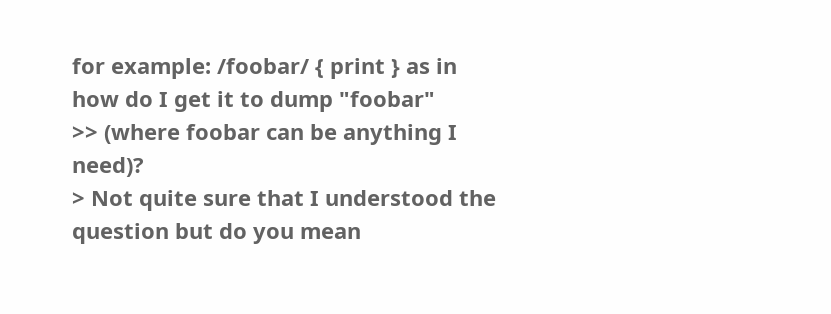for example: /foobar/ { print } as in how do I get it to dump "foobar"
>> (where foobar can be anything I need)?
> Not quite sure that I understood the question but do you mean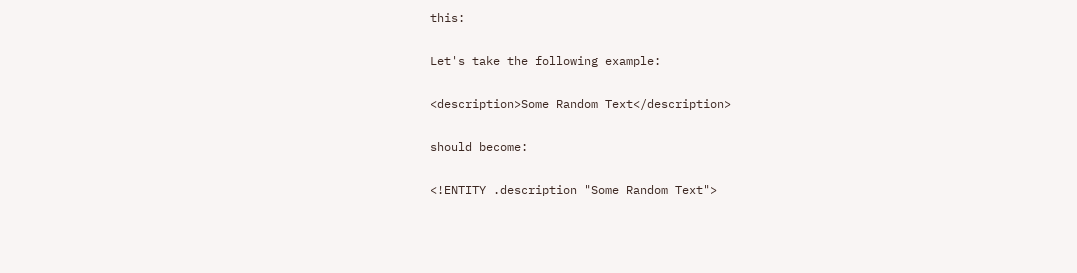this:

Let's take the following example:

<description>Some Random Text</description>

should become:

<!ENTITY .description "Some Random Text">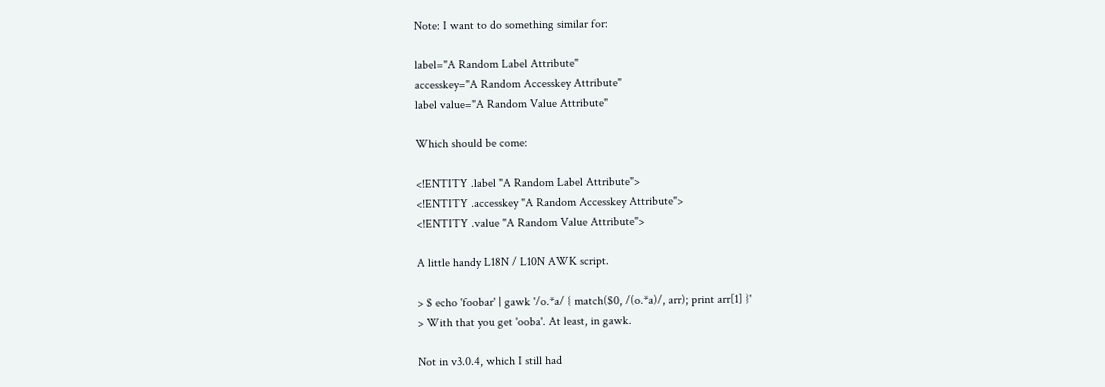Note: I want to do something similar for:

label="A Random Label Attribute"
accesskey="A Random Accesskey Attribute"
label value="A Random Value Attribute"

Which should be come:

<!ENTITY .label "A Random Label Attribute">
<!ENTITY .accesskey "A Random Accesskey Attribute">
<!ENTITY .value "A Random Value Attribute">

A little handy L18N / L10N AWK script.

> $ echo 'foobar' | gawk '/o.*a/ { match($0, /(o.*a)/, arr); print arr[1] }'
> With that you get 'ooba'. At least, in gawk.

Not in v3.0.4, which I still had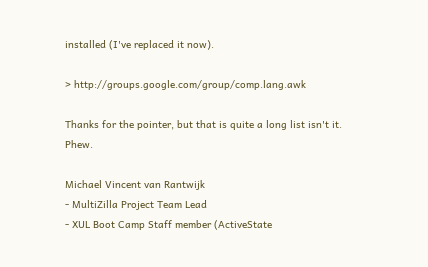installed (I've replaced it now).

> http://groups.google.com/group/comp.lang.awk

Thanks for the pointer, but that is quite a long list isn't it. Phew.

Michael Vincent van Rantwijk
- MultiZilla Project Team Lead
- XUL Boot Camp Staff member (ActiveState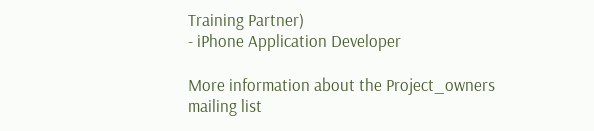Training Partner)
- iPhone Application Developer

More information about the Project_owners mailing list